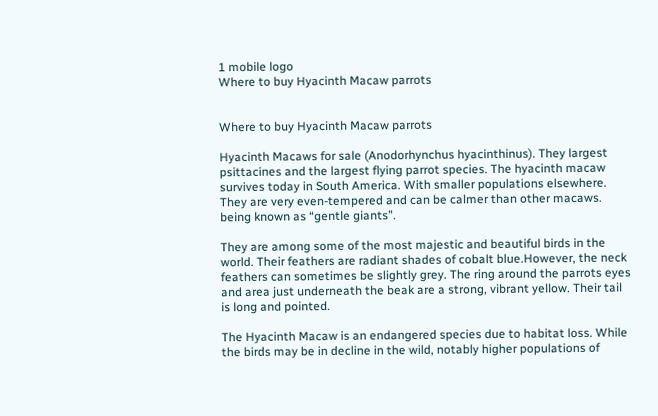1 mobile logo
Where to buy Hyacinth Macaw parrots


Where to buy Hyacinth Macaw parrots

Hyacinth Macaws for sale (Anodorhynchus hyacinthinus). They largest psittacines and the largest flying parrot species. The hyacinth macaw survives today in South America. With smaller populations elsewhere. They are very even-tempered and can be calmer than other macaws. being known as “gentle giants”.

They are among some of the most majestic and beautiful birds in the world. Their feathers are radiant shades of cobalt blue.However, the neck feathers can sometimes be slightly grey. The ring around the parrots eyes and area just underneath the beak are a strong, vibrant yellow. Their tail is long and pointed.

The Hyacinth Macaw is an endangered species due to habitat loss. While the birds may be in decline in the wild, notably higher populations of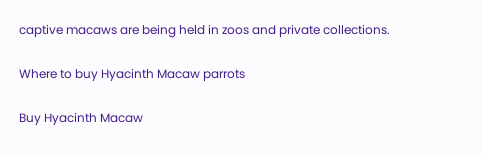captive macaws are being held in zoos and private collections.

Where to buy Hyacinth Macaw parrots

Buy Hyacinth Macaw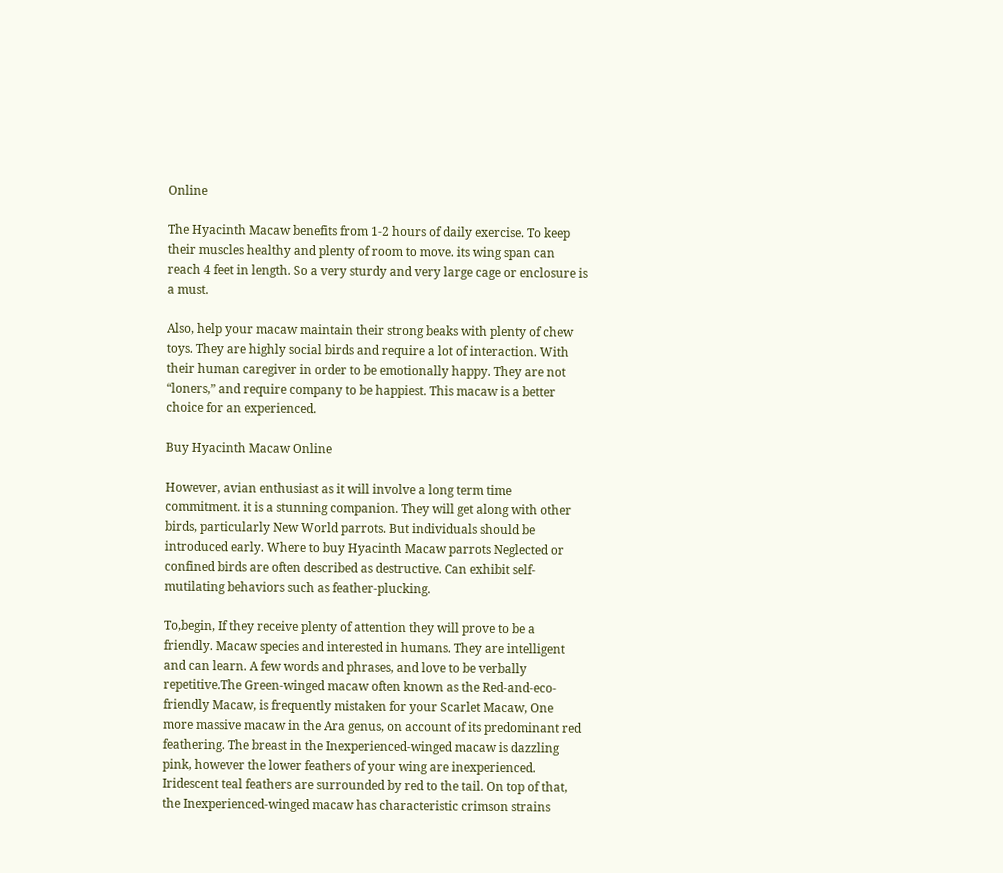Online

The Hyacinth Macaw benefits from 1-2 hours of daily exercise. To keep their muscles healthy and plenty of room to move. its wing span can reach 4 feet in length. So a very sturdy and very large cage or enclosure is a must.

Also, help your macaw maintain their strong beaks with plenty of chew toys. They are highly social birds and require a lot of interaction. With their human caregiver in order to be emotionally happy. They are not “loners,” and require company to be happiest. This macaw is a better choice for an experienced.

Buy Hyacinth Macaw Online

However, avian enthusiast as it will involve a long term time commitment. it is a stunning companion. They will get along with other birds, particularly New World parrots. But individuals should be introduced early. Where to buy Hyacinth Macaw parrots Neglected or confined birds are often described as destructive. Can exhibit self-mutilating behaviors such as feather-plucking.

To,begin, If they receive plenty of attention they will prove to be a friendly. Macaw species and interested in humans. They are intelligent and can learn. A few words and phrases, and love to be verbally repetitive.The Green-winged macaw often known as the Red-and-eco-friendly Macaw, is frequently mistaken for your Scarlet Macaw, One more massive macaw in the Ara genus, on account of its predominant red feathering. The breast in the Inexperienced-winged macaw is dazzling pink, however the lower feathers of your wing are inexperienced. Iridescent teal feathers are surrounded by red to the tail. On top of that, the Inexperienced-winged macaw has characteristic crimson strains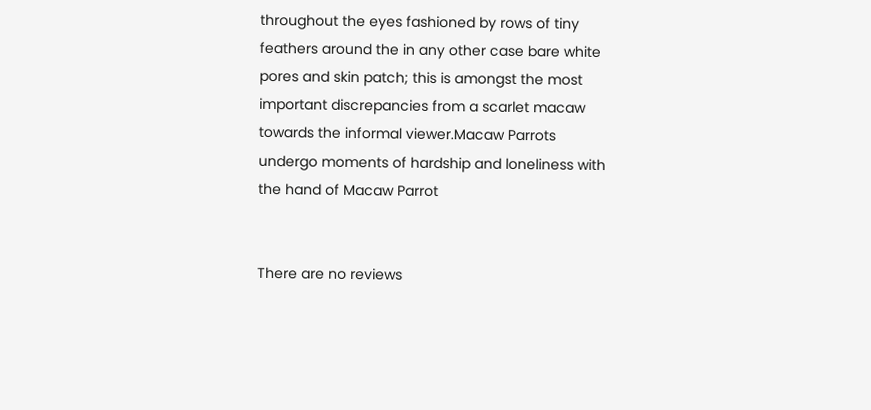throughout the eyes fashioned by rows of tiny feathers around the in any other case bare white pores and skin patch; this is amongst the most important discrepancies from a scarlet macaw towards the informal viewer.Macaw Parrots undergo moments of hardship and loneliness with the hand of Macaw Parrot


There are no reviews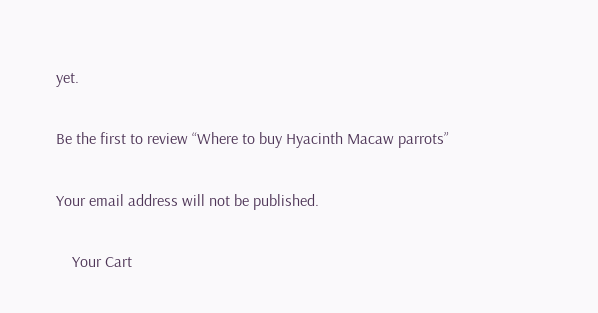yet.

Be the first to review “Where to buy Hyacinth Macaw parrots”

Your email address will not be published.

    Your Cart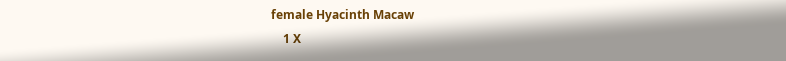female Hyacinth Macaw
    1 X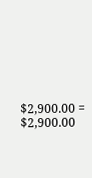$2,900.00 = $2,900.00